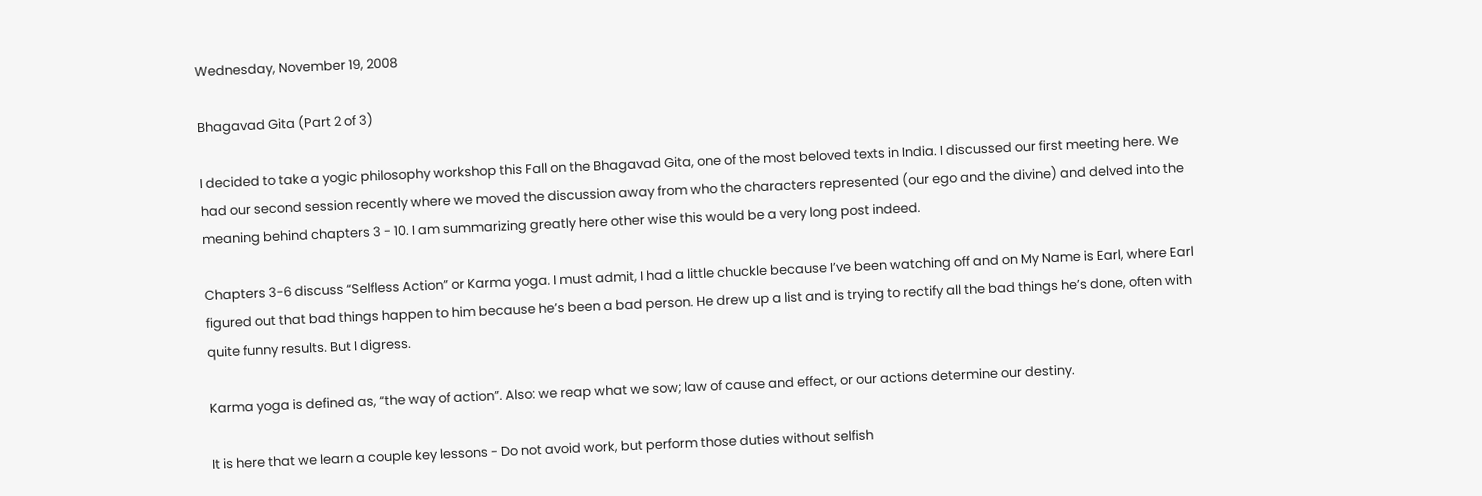Wednesday, November 19, 2008

Bhagavad Gita (Part 2 of 3)

I decided to take a yogic philosophy workshop this Fall on the Bhagavad Gita, one of the most beloved texts in India. I discussed our first meeting here. We had our second session recently where we moved the discussion away from who the characters represented (our ego and the divine) and delved into the meaning behind chapters 3 - 10. I am summarizing greatly here other wise this would be a very long post indeed.

Chapters 3-6 discuss “Selfless Action” or Karma yoga. I must admit, I had a little chuckle because I’ve been watching off and on My Name is Earl, where Earl figured out that bad things happen to him because he’s been a bad person. He drew up a list and is trying to rectify all the bad things he’s done, often with quite funny results. But I digress.

Karma yoga is defined as, “the way of action”. Also: we reap what we sow; law of cause and effect, or our actions determine our destiny.

It is here that we learn a couple key lessons - Do not avoid work, but perform those duties without selfish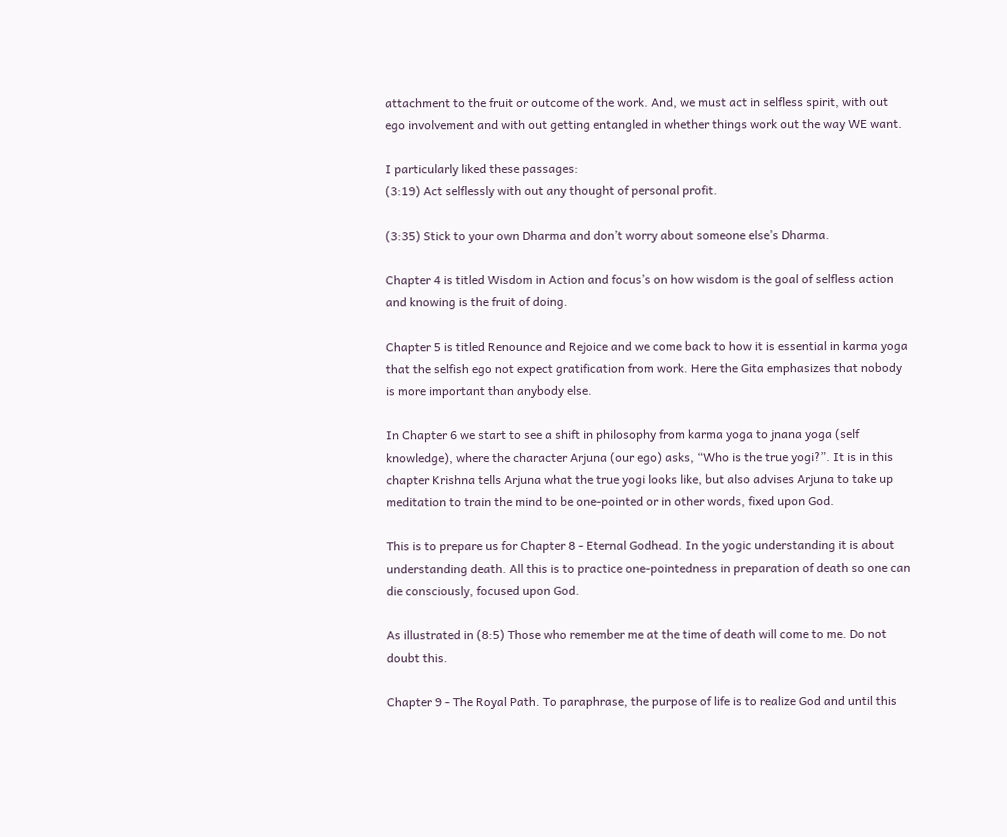attachment to the fruit or outcome of the work. And, we must act in selfless spirit, with out ego involvement and with out getting entangled in whether things work out the way WE want.

I particularly liked these passages:
(3:19) Act selflessly with out any thought of personal profit.

(3:35) Stick to your own Dharma and don’t worry about someone else’s Dharma.

Chapter 4 is titled Wisdom in Action and focus’s on how wisdom is the goal of selfless action and knowing is the fruit of doing.

Chapter 5 is titled Renounce and Rejoice and we come back to how it is essential in karma yoga that the selfish ego not expect gratification from work. Here the Gita emphasizes that nobody is more important than anybody else.

In Chapter 6 we start to see a shift in philosophy from karma yoga to jnana yoga (self knowledge), where the character Arjuna (our ego) asks, “Who is the true yogi?”. It is in this chapter Krishna tells Arjuna what the true yogi looks like, but also advises Arjuna to take up meditation to train the mind to be one-pointed or in other words, fixed upon God.

This is to prepare us for Chapter 8 - Eternal Godhead. In the yogic understanding it is about understanding death. All this is to practice one-pointedness in preparation of death so one can die consciously, focused upon God.

As illustrated in (8:5) Those who remember me at the time of death will come to me. Do not doubt this.

Chapter 9 - The Royal Path. To paraphrase, the purpose of life is to realize God and until this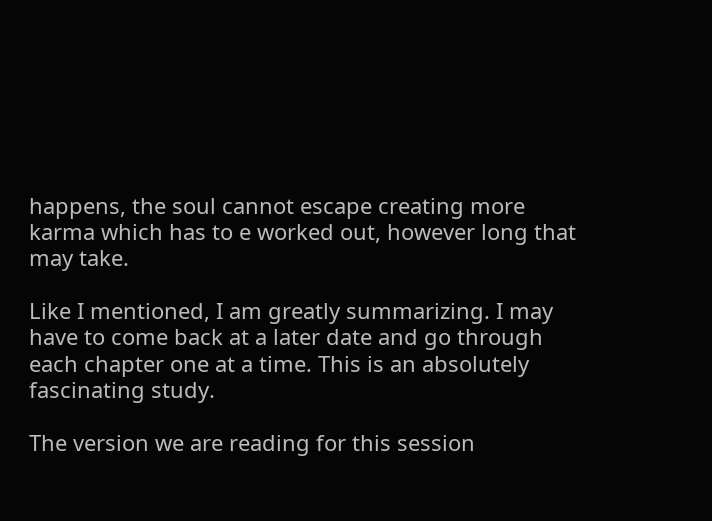happens, the soul cannot escape creating more karma which has to e worked out, however long that may take.

Like I mentioned, I am greatly summarizing. I may have to come back at a later date and go through each chapter one at a time. This is an absolutely fascinating study.

The version we are reading for this session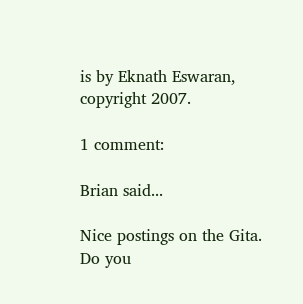is by Eknath Eswaran, copyright 2007.

1 comment:

Brian said...

Nice postings on the Gita. Do you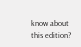know about this edition?